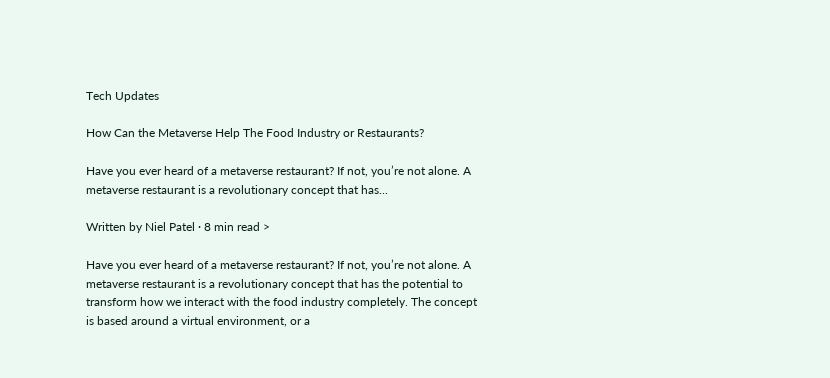Tech Updates

How Can the Metaverse Help The Food Industry or Restaurants?

Have you ever heard of a metaverse restaurant? If not, you’re not alone. A metaverse restaurant is a revolutionary concept that has...

Written by Niel Patel · 8 min read >

Have you ever heard of a metaverse restaurant? If not, you’re not alone. A metaverse restaurant is a revolutionary concept that has the potential to transform how we interact with the food industry completely. The concept is based around a virtual environment, or a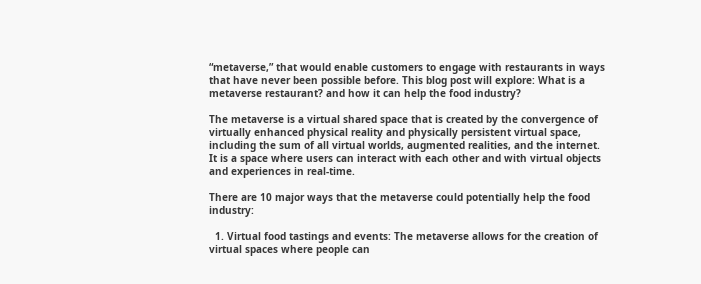“metaverse,” that would enable customers to engage with restaurants in ways that have never been possible before. This blog post will explore: What is a metaverse restaurant? and how it can help the food industry?

The metaverse is a virtual shared space that is created by the convergence of virtually enhanced physical reality and physically persistent virtual space, including the sum of all virtual worlds, augmented realities, and the internet. It is a space where users can interact with each other and with virtual objects and experiences in real-time.

There are 10 major ways that the metaverse could potentially help the food industry:

  1. Virtual food tastings and events: The metaverse allows for the creation of virtual spaces where people can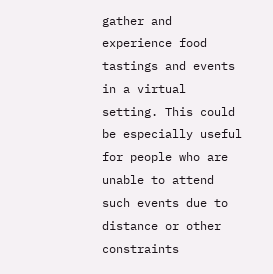gather and experience food tastings and events in a virtual setting. This could be especially useful for people who are unable to attend such events due to distance or other constraints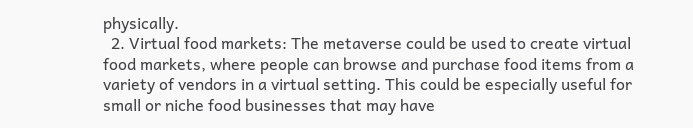physically.
  2. Virtual food markets: The metaverse could be used to create virtual food markets, where people can browse and purchase food items from a variety of vendors in a virtual setting. This could be especially useful for small or niche food businesses that may have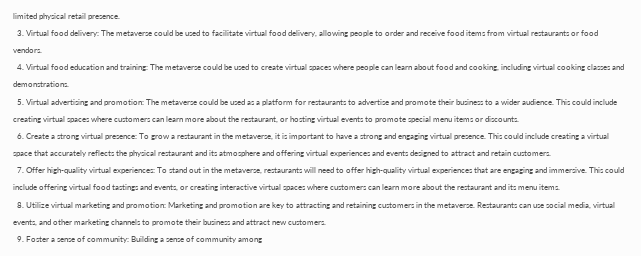limited physical retail presence.
  3. Virtual food delivery: The metaverse could be used to facilitate virtual food delivery, allowing people to order and receive food items from virtual restaurants or food vendors.
  4. Virtual food education and training: The metaverse could be used to create virtual spaces where people can learn about food and cooking, including virtual cooking classes and demonstrations.
  5. Virtual advertising and promotion: The metaverse could be used as a platform for restaurants to advertise and promote their business to a wider audience. This could include creating virtual spaces where customers can learn more about the restaurant, or hosting virtual events to promote special menu items or discounts.
  6. Create a strong virtual presence: To grow a restaurant in the metaverse, it is important to have a strong and engaging virtual presence. This could include creating a virtual space that accurately reflects the physical restaurant and its atmosphere and offering virtual experiences and events designed to attract and retain customers.
  7. Offer high-quality virtual experiences: To stand out in the metaverse, restaurants will need to offer high-quality virtual experiences that are engaging and immersive. This could include offering virtual food tastings and events, or creating interactive virtual spaces where customers can learn more about the restaurant and its menu items.
  8. Utilize virtual marketing and promotion: Marketing and promotion are key to attracting and retaining customers in the metaverse. Restaurants can use social media, virtual events, and other marketing channels to promote their business and attract new customers.
  9. Foster a sense of community: Building a sense of community among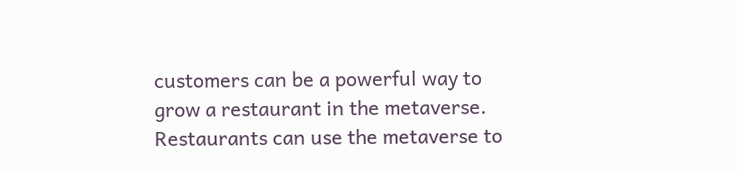customers can be a powerful way to grow a restaurant in the metaverse. Restaurants can use the metaverse to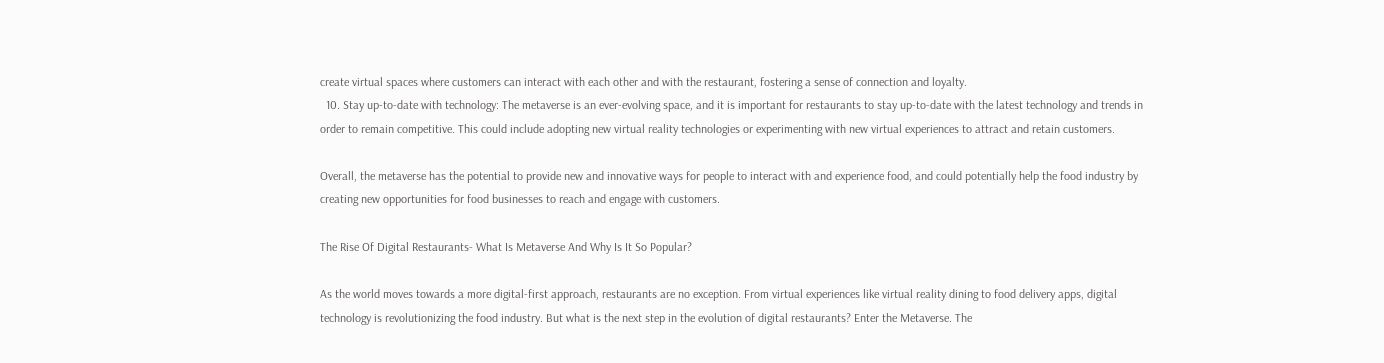create virtual spaces where customers can interact with each other and with the restaurant, fostering a sense of connection and loyalty.
  10. Stay up-to-date with technology: The metaverse is an ever-evolving space, and it is important for restaurants to stay up-to-date with the latest technology and trends in order to remain competitive. This could include adopting new virtual reality technologies or experimenting with new virtual experiences to attract and retain customers.

Overall, the metaverse has the potential to provide new and innovative ways for people to interact with and experience food, and could potentially help the food industry by creating new opportunities for food businesses to reach and engage with customers.

The Rise Of Digital Restaurants- What Is Metaverse And Why Is It So Popular?

As the world moves towards a more digital-first approach, restaurants are no exception. From virtual experiences like virtual reality dining to food delivery apps, digital technology is revolutionizing the food industry. But what is the next step in the evolution of digital restaurants? Enter the Metaverse. The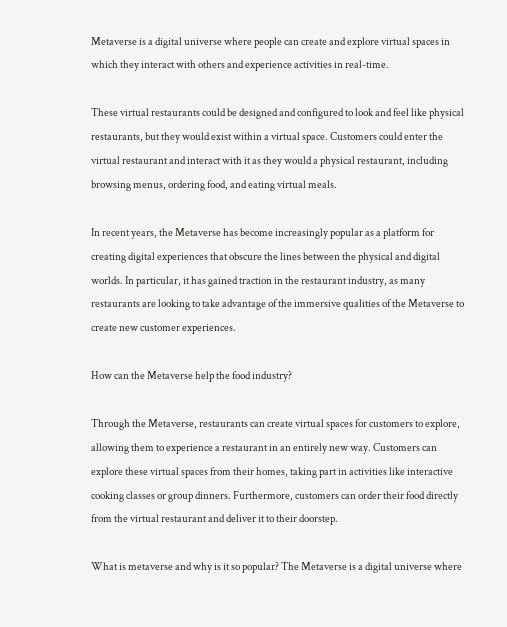Metaverse is a digital universe where people can create and explore virtual spaces in which they interact with others and experience activities in real-time.

These virtual restaurants could be designed and configured to look and feel like physical restaurants, but they would exist within a virtual space. Customers could enter the virtual restaurant and interact with it as they would a physical restaurant, including browsing menus, ordering food, and eating virtual meals.

In recent years, the Metaverse has become increasingly popular as a platform for creating digital experiences that obscure the lines between the physical and digital worlds. In particular, it has gained traction in the restaurant industry, as many restaurants are looking to take advantage of the immersive qualities of the Metaverse to create new customer experiences.

How can the Metaverse help the food industry?

Through the Metaverse, restaurants can create virtual spaces for customers to explore, allowing them to experience a restaurant in an entirely new way. Customers can explore these virtual spaces from their homes, taking part in activities like interactive cooking classes or group dinners. Furthermore, customers can order their food directly from the virtual restaurant and deliver it to their doorstep.

What is metaverse and why is it so popular? The Metaverse is a digital universe where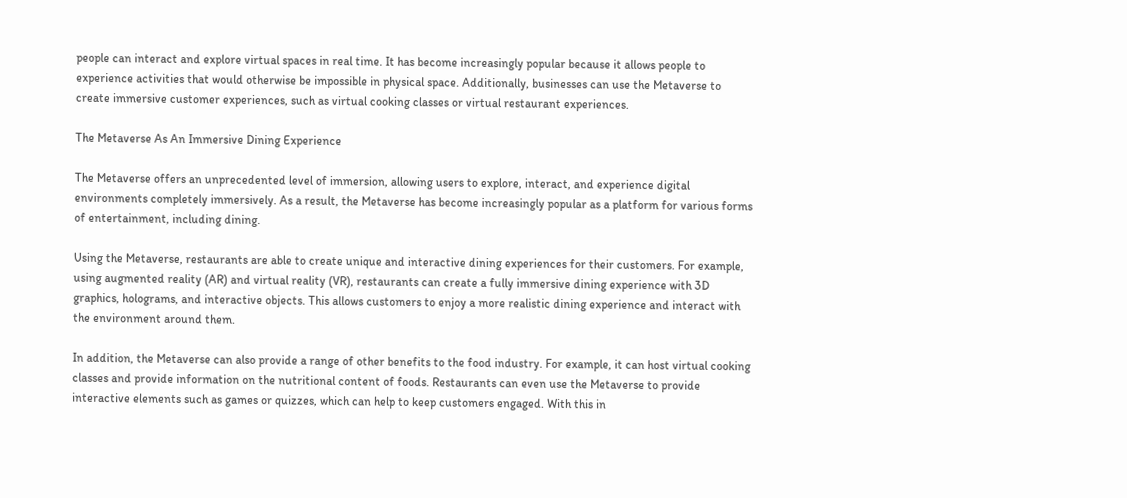people can interact and explore virtual spaces in real time. It has become increasingly popular because it allows people to experience activities that would otherwise be impossible in physical space. Additionally, businesses can use the Metaverse to create immersive customer experiences, such as virtual cooking classes or virtual restaurant experiences.

The Metaverse As An Immersive Dining Experience

The Metaverse offers an unprecedented level of immersion, allowing users to explore, interact, and experience digital environments completely immersively. As a result, the Metaverse has become increasingly popular as a platform for various forms of entertainment, including dining.

Using the Metaverse, restaurants are able to create unique and interactive dining experiences for their customers. For example, using augmented reality (AR) and virtual reality (VR), restaurants can create a fully immersive dining experience with 3D graphics, holograms, and interactive objects. This allows customers to enjoy a more realistic dining experience and interact with the environment around them.

In addition, the Metaverse can also provide a range of other benefits to the food industry. For example, it can host virtual cooking classes and provide information on the nutritional content of foods. Restaurants can even use the Metaverse to provide interactive elements such as games or quizzes, which can help to keep customers engaged. With this in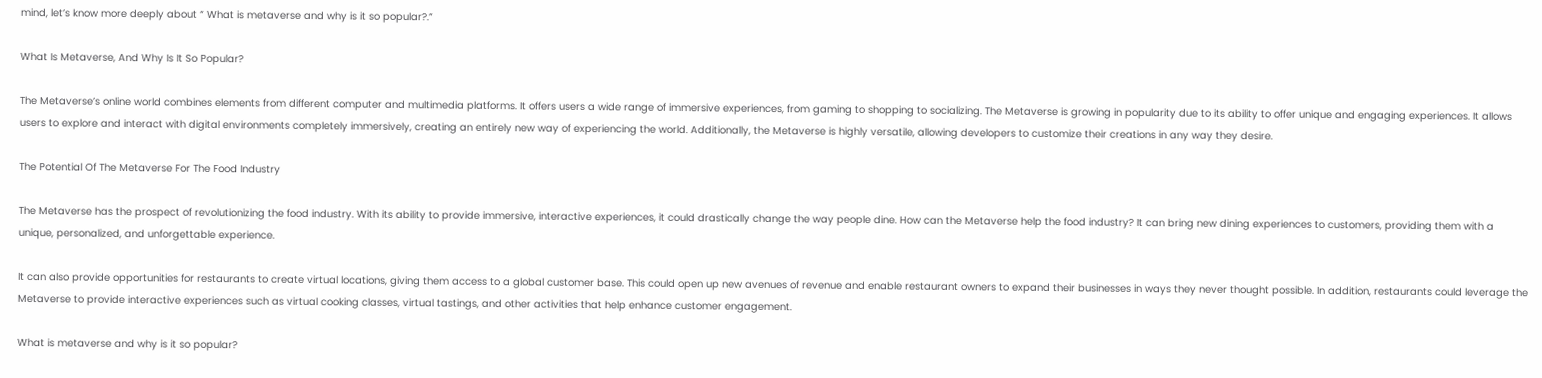mind, let’s know more deeply about “ What is metaverse and why is it so popular?.”

What Is Metaverse, And Why Is It So Popular?

The Metaverse’s online world combines elements from different computer and multimedia platforms. It offers users a wide range of immersive experiences, from gaming to shopping to socializing. The Metaverse is growing in popularity due to its ability to offer unique and engaging experiences. It allows users to explore and interact with digital environments completely immersively, creating an entirely new way of experiencing the world. Additionally, the Metaverse is highly versatile, allowing developers to customize their creations in any way they desire.

The Potential Of The Metaverse For The Food Industry

The Metaverse has the prospect of revolutionizing the food industry. With its ability to provide immersive, interactive experiences, it could drastically change the way people dine. How can the Metaverse help the food industry? It can bring new dining experiences to customers, providing them with a unique, personalized, and unforgettable experience.

It can also provide opportunities for restaurants to create virtual locations, giving them access to a global customer base. This could open up new avenues of revenue and enable restaurant owners to expand their businesses in ways they never thought possible. In addition, restaurants could leverage the Metaverse to provide interactive experiences such as virtual cooking classes, virtual tastings, and other activities that help enhance customer engagement.

What is metaverse and why is it so popular?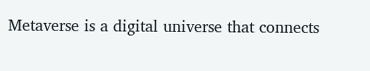Metaverse is a digital universe that connects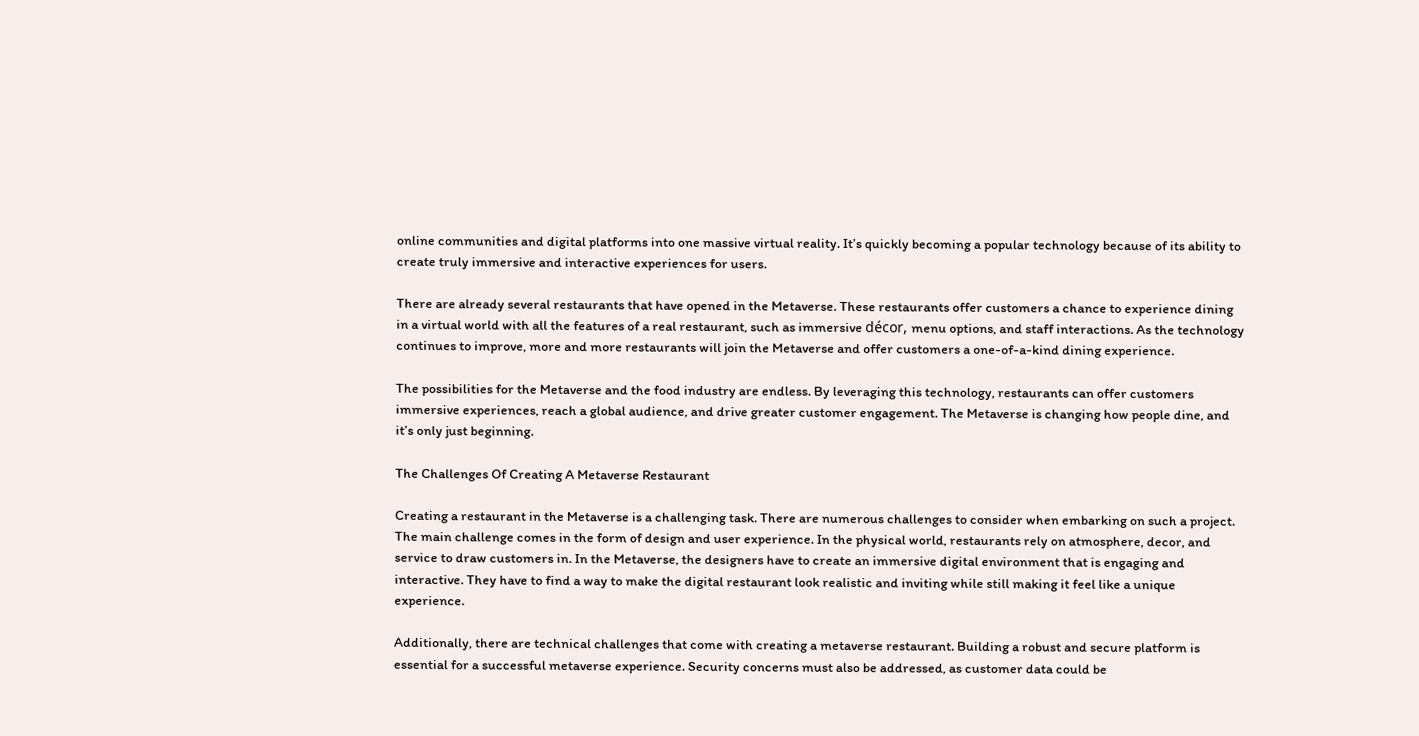online communities and digital platforms into one massive virtual reality. It’s quickly becoming a popular technology because of its ability to create truly immersive and interactive experiences for users.

There are already several restaurants that have opened in the Metaverse. These restaurants offer customers a chance to experience dining in a virtual world with all the features of a real restaurant, such as immersive décor, menu options, and staff interactions. As the technology continues to improve, more and more restaurants will join the Metaverse and offer customers a one-of-a-kind dining experience.

The possibilities for the Metaverse and the food industry are endless. By leveraging this technology, restaurants can offer customers immersive experiences, reach a global audience, and drive greater customer engagement. The Metaverse is changing how people dine, and it’s only just beginning.

The Challenges Of Creating A Metaverse Restaurant

Creating a restaurant in the Metaverse is a challenging task. There are numerous challenges to consider when embarking on such a project. The main challenge comes in the form of design and user experience. In the physical world, restaurants rely on atmosphere, decor, and service to draw customers in. In the Metaverse, the designers have to create an immersive digital environment that is engaging and interactive. They have to find a way to make the digital restaurant look realistic and inviting while still making it feel like a unique experience.

Additionally, there are technical challenges that come with creating a metaverse restaurant. Building a robust and secure platform is essential for a successful metaverse experience. Security concerns must also be addressed, as customer data could be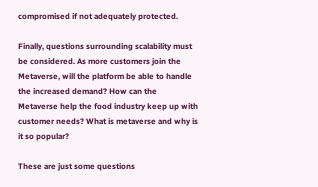compromised if not adequately protected.

Finally, questions surrounding scalability must be considered. As more customers join the Metaverse, will the platform be able to handle the increased demand? How can the Metaverse help the food industry keep up with customer needs? What is metaverse and why is it so popular?

These are just some questions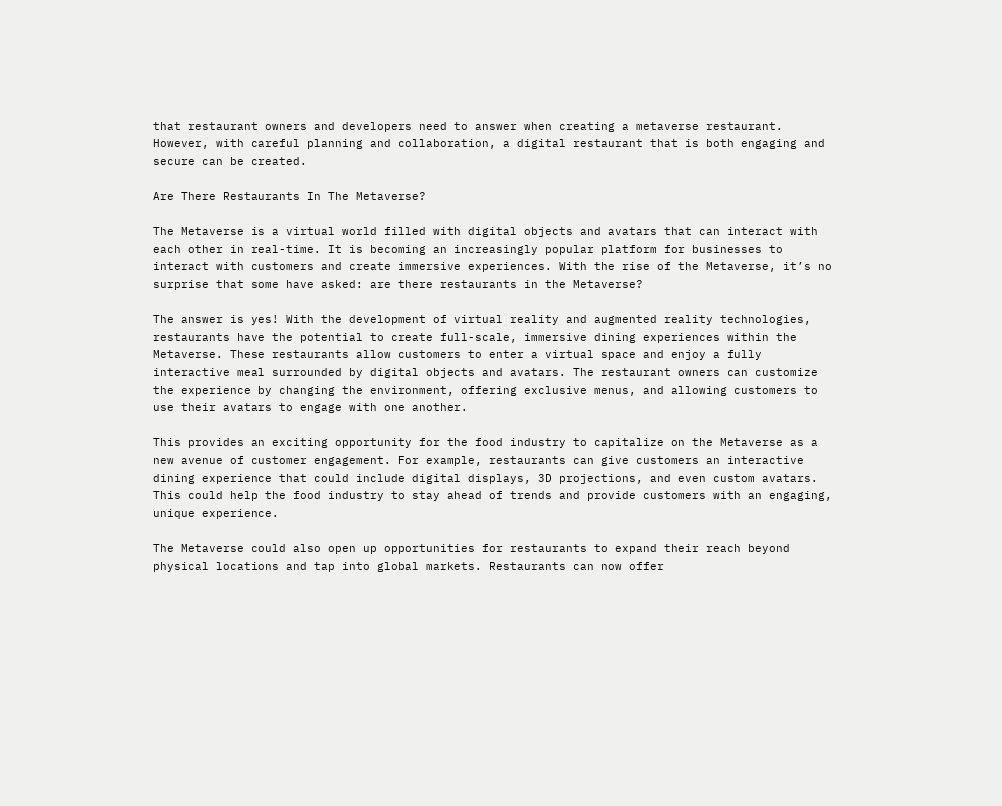that restaurant owners and developers need to answer when creating a metaverse restaurant. However, with careful planning and collaboration, a digital restaurant that is both engaging and secure can be created.

Are There Restaurants In The Metaverse?

The Metaverse is a virtual world filled with digital objects and avatars that can interact with each other in real-time. It is becoming an increasingly popular platform for businesses to interact with customers and create immersive experiences. With the rise of the Metaverse, it’s no surprise that some have asked: are there restaurants in the Metaverse?

The answer is yes! With the development of virtual reality and augmented reality technologies, restaurants have the potential to create full-scale, immersive dining experiences within the Metaverse. These restaurants allow customers to enter a virtual space and enjoy a fully interactive meal surrounded by digital objects and avatars. The restaurant owners can customize the experience by changing the environment, offering exclusive menus, and allowing customers to use their avatars to engage with one another.

This provides an exciting opportunity for the food industry to capitalize on the Metaverse as a new avenue of customer engagement. For example, restaurants can give customers an interactive dining experience that could include digital displays, 3D projections, and even custom avatars. This could help the food industry to stay ahead of trends and provide customers with an engaging, unique experience.

The Metaverse could also open up opportunities for restaurants to expand their reach beyond physical locations and tap into global markets. Restaurants can now offer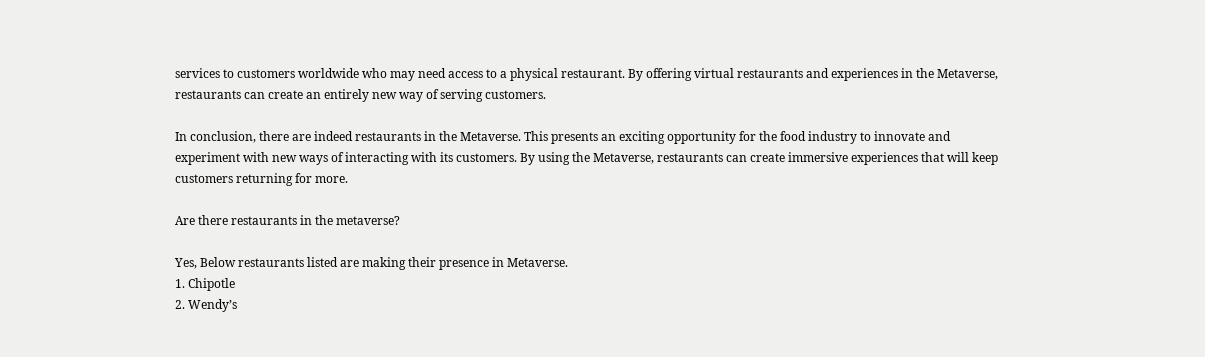services to customers worldwide who may need access to a physical restaurant. By offering virtual restaurants and experiences in the Metaverse, restaurants can create an entirely new way of serving customers.

In conclusion, there are indeed restaurants in the Metaverse. This presents an exciting opportunity for the food industry to innovate and experiment with new ways of interacting with its customers. By using the Metaverse, restaurants can create immersive experiences that will keep customers returning for more.

Are there restaurants in the metaverse?

Yes, Below restaurants listed are making their presence in Metaverse.
1. Chipotle
2. Wendy’s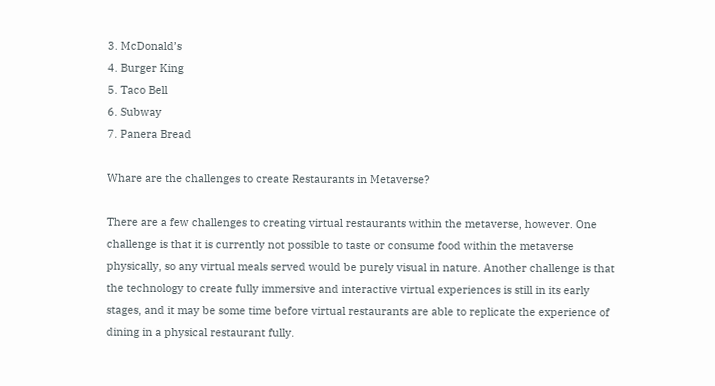3. McDonald’s
4. Burger King
5. Taco Bell
6. Subway
7. Panera Bread

Whare are the challenges to create Restaurants in Metaverse?

There are a few challenges to creating virtual restaurants within the metaverse, however. One challenge is that it is currently not possible to taste or consume food within the metaverse physically, so any virtual meals served would be purely visual in nature. Another challenge is that the technology to create fully immersive and interactive virtual experiences is still in its early stages, and it may be some time before virtual restaurants are able to replicate the experience of dining in a physical restaurant fully.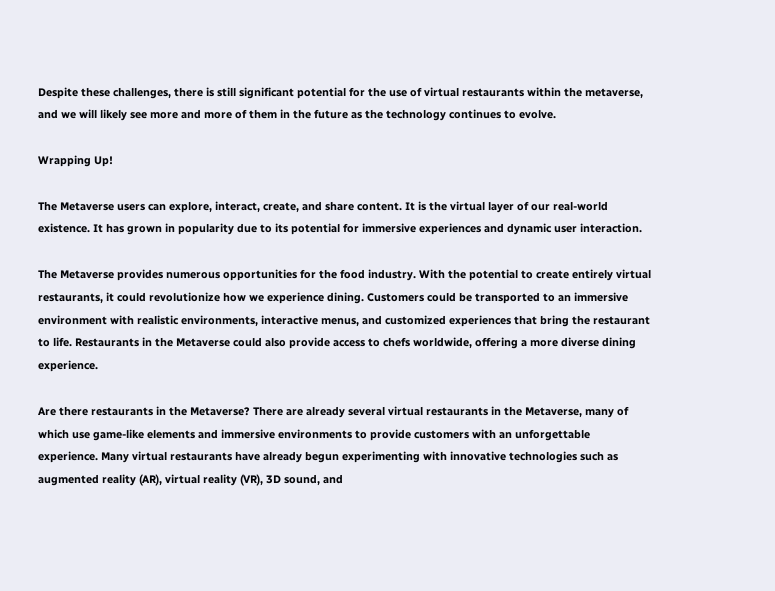Despite these challenges, there is still significant potential for the use of virtual restaurants within the metaverse, and we will likely see more and more of them in the future as the technology continues to evolve.

Wrapping Up!

The Metaverse users can explore, interact, create, and share content. It is the virtual layer of our real-world existence. It has grown in popularity due to its potential for immersive experiences and dynamic user interaction.

The Metaverse provides numerous opportunities for the food industry. With the potential to create entirely virtual restaurants, it could revolutionize how we experience dining. Customers could be transported to an immersive environment with realistic environments, interactive menus, and customized experiences that bring the restaurant to life. Restaurants in the Metaverse could also provide access to chefs worldwide, offering a more diverse dining experience.

Are there restaurants in the Metaverse? There are already several virtual restaurants in the Metaverse, many of which use game-like elements and immersive environments to provide customers with an unforgettable experience. Many virtual restaurants have already begun experimenting with innovative technologies such as augmented reality (AR), virtual reality (VR), 3D sound, and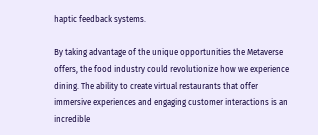haptic feedback systems.

By taking advantage of the unique opportunities the Metaverse offers, the food industry could revolutionize how we experience dining. The ability to create virtual restaurants that offer immersive experiences and engaging customer interactions is an incredible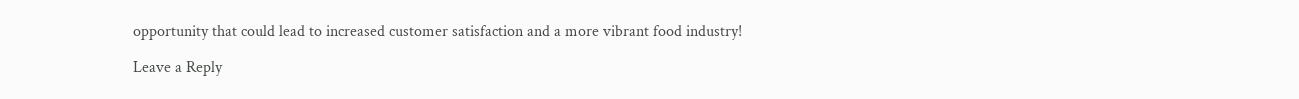opportunity that could lead to increased customer satisfaction and a more vibrant food industry!

Leave a Reply